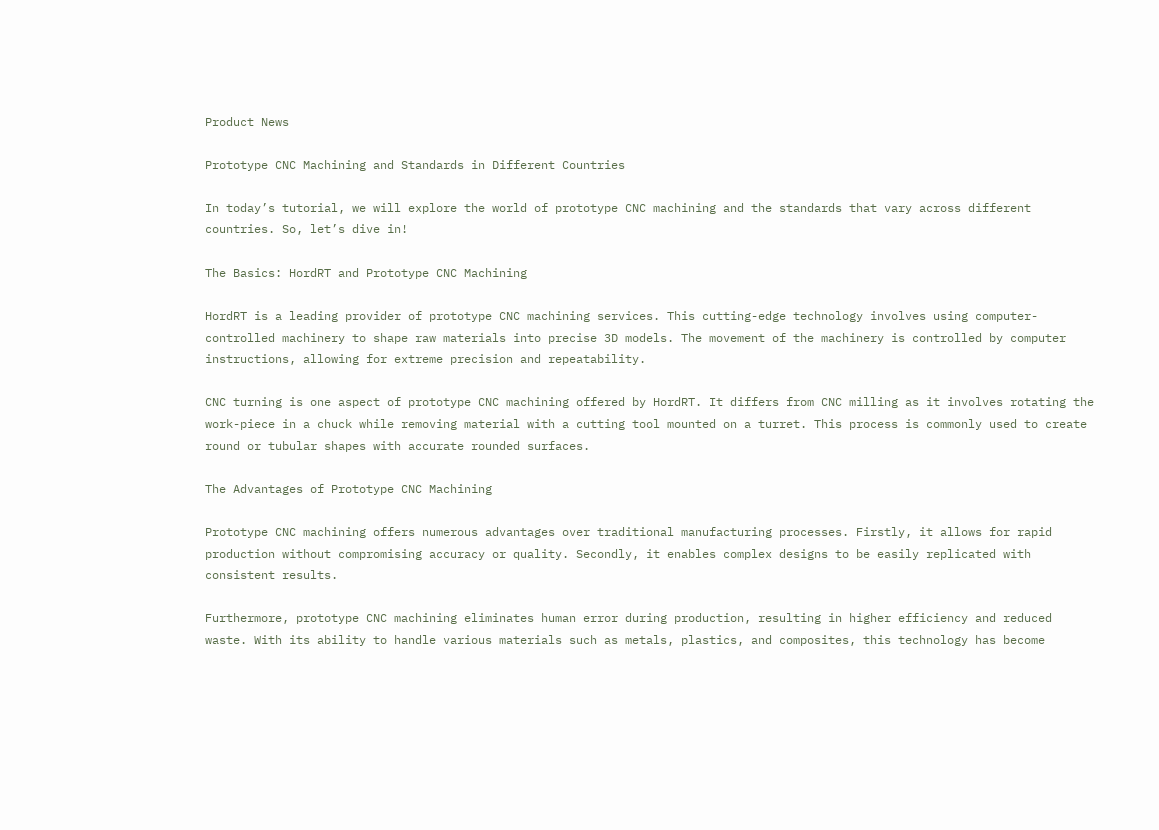Product News

Prototype CNC Machining and Standards in Different Countries

In today’s tutorial, we will explore the world of prototype CNC machining and the standards that vary across different countries. So, let’s dive in!

The Basics: HordRT and Prototype CNC Machining

HordRT is a leading provider of prototype CNC machining services. This cutting-edge technology involves using computer-controlled machinery to shape raw materials into precise 3D models. The movement of the machinery is controlled by computer instructions, allowing for extreme precision and repeatability.

CNC turning is one aspect of prototype CNC machining offered by HordRT. It differs from CNC milling as it involves rotating the work-piece in a chuck while removing material with a cutting tool mounted on a turret. This process is commonly used to create round or tubular shapes with accurate rounded surfaces.

The Advantages of Prototype CNC Machining

Prototype CNC machining offers numerous advantages over traditional manufacturing processes. Firstly, it allows for rapid production without compromising accuracy or quality. Secondly, it enables complex designs to be easily replicated with consistent results.

Furthermore, prototype CNC machining eliminates human error during production, resulting in higher efficiency and reduced waste. With its ability to handle various materials such as metals, plastics, and composites, this technology has become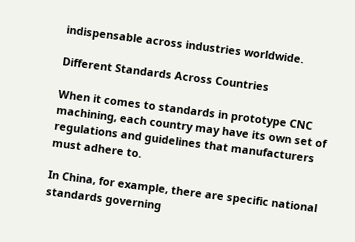indispensable across industries worldwide.

Different Standards Across Countries

When it comes to standards in prototype CNC machining, each country may have its own set of regulations and guidelines that manufacturers must adhere to.

In China, for example, there are specific national standards governing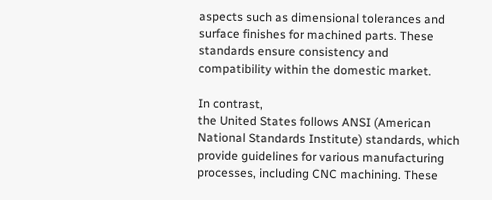aspects such as dimensional tolerances and surface finishes for machined parts. These standards ensure consistency and compatibility within the domestic market.

In contrast,
the United States follows ANSI (American National Standards Institute) standards, which provide guidelines for various manufacturing processes, including CNC machining. These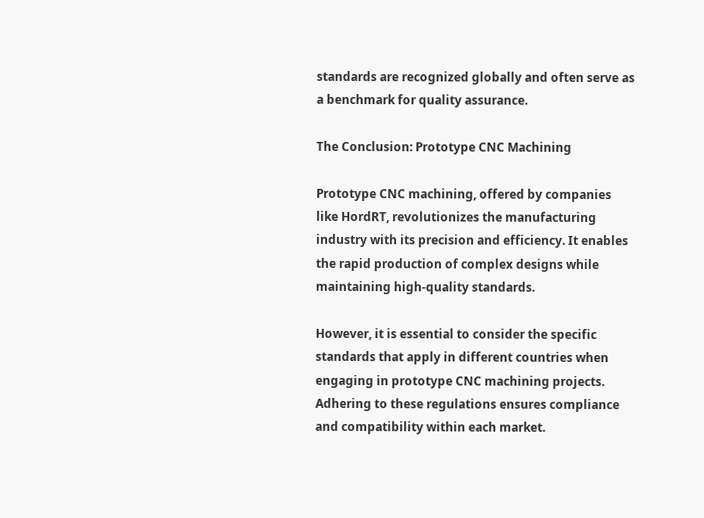standards are recognized globally and often serve as a benchmark for quality assurance.

The Conclusion: Prototype CNC Machining

Prototype CNC machining, offered by companies like HordRT, revolutionizes the manufacturing industry with its precision and efficiency. It enables the rapid production of complex designs while maintaining high-quality standards.

However, it is essential to consider the specific standards that apply in different countries when engaging in prototype CNC machining projects. Adhering to these regulations ensures compliance and compatibility within each market.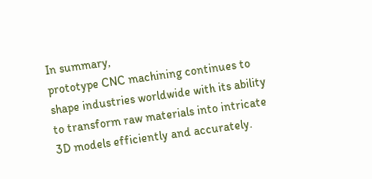In summary,
prototype CNC machining continues to shape industries worldwide with its ability to transform raw materials into intricate 3D models efficiently and accurately.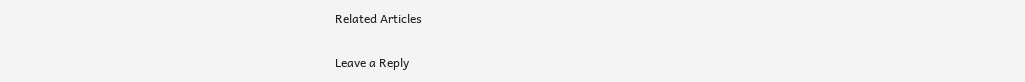Related Articles

Leave a Reply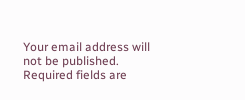Your email address will not be published. Required fields are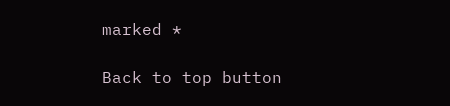marked *

Back to top button